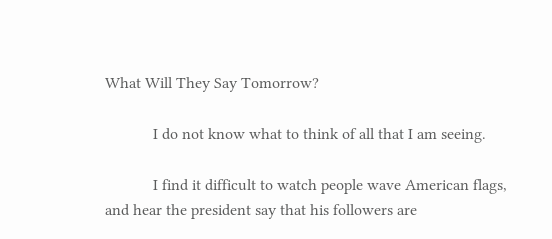What Will They Say Tomorrow?

            I do not know what to think of all that I am seeing.

            I find it difficult to watch people wave American flags, and hear the president say that his followers are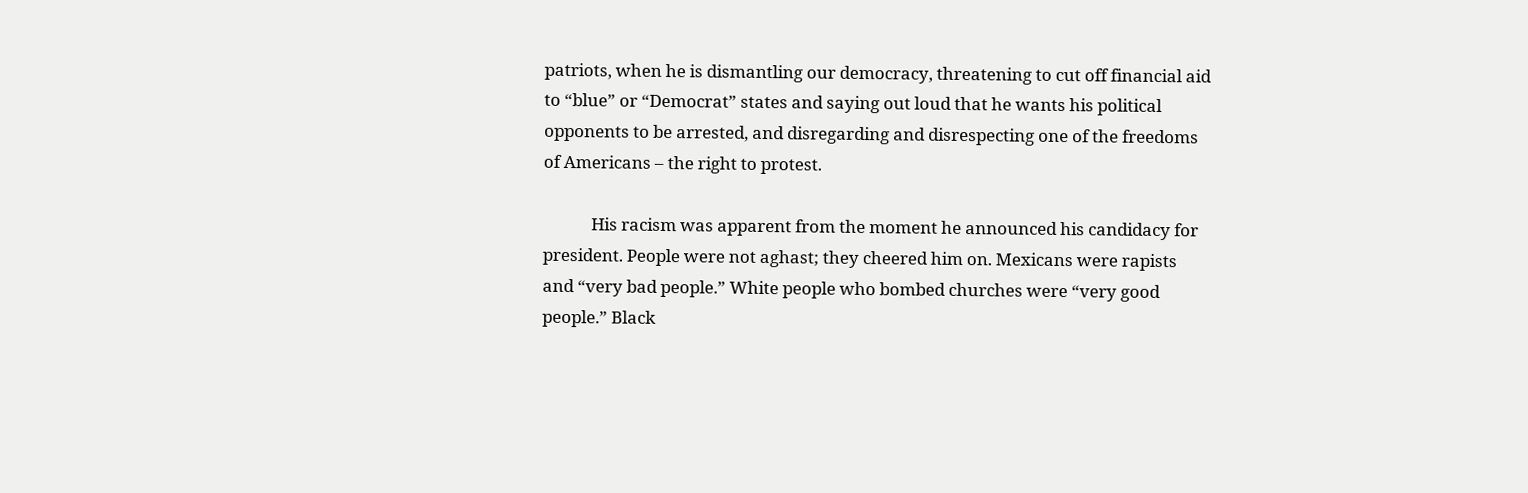patriots, when he is dismantling our democracy, threatening to cut off financial aid to “blue” or “Democrat” states and saying out loud that he wants his political opponents to be arrested, and disregarding and disrespecting one of the freedoms of Americans – the right to protest.

            His racism was apparent from the moment he announced his candidacy for president. People were not aghast; they cheered him on. Mexicans were rapists and “very bad people.” White people who bombed churches were “very good people.” Black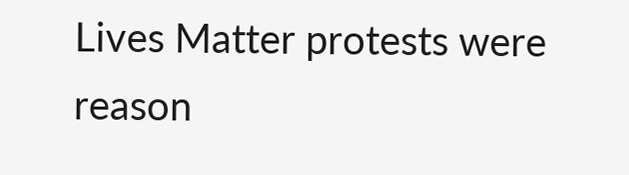Lives Matter protests were reason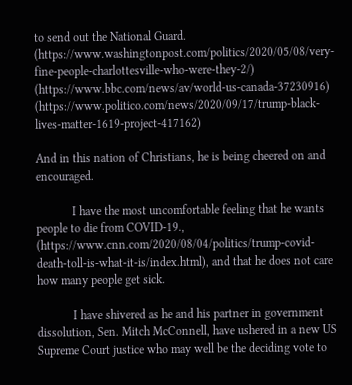to send out the National Guard.  (https://www.washingtonpost.com/politics/2020/05/08/very-fine-people-charlottesville-who-were-they-2/) (https://www.bbc.com/news/av/world-us-canada-37230916) (https://www.politico.com/news/2020/09/17/trump-black-lives-matter-1619-project-417162)

And in this nation of Christians, he is being cheered on and encouraged.

            I have the most uncomfortable feeling that he wants people to die from COVID-19., (https://www.cnn.com/2020/08/04/politics/trump-covid-death-toll-is-what-it-is/index.html), and that he does not care how many people get sick.

            I have shivered as he and his partner in government dissolution, Sen. Mitch McConnell, have ushered in a new US Supreme Court justice who may well be the deciding vote to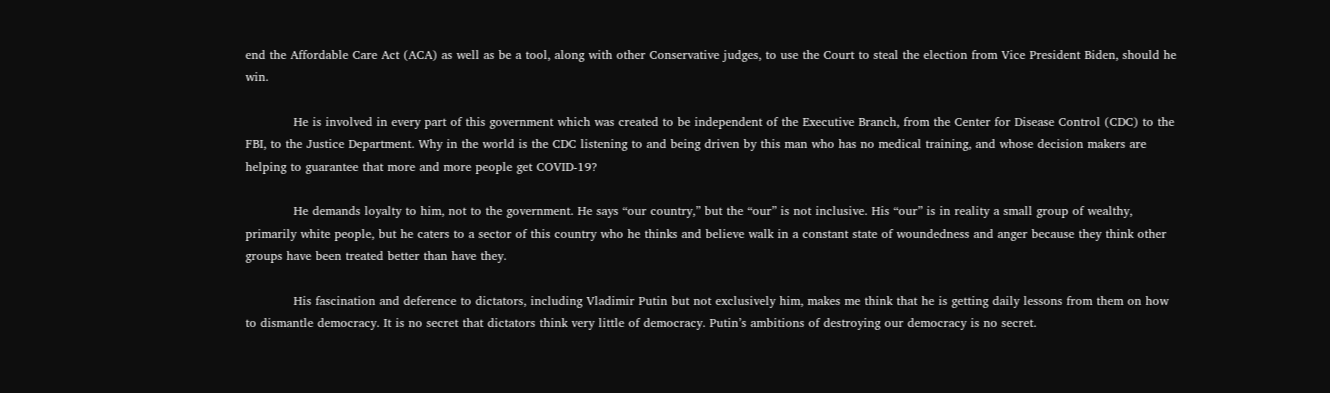end the Affordable Care Act (ACA) as well as be a tool, along with other Conservative judges, to use the Court to steal the election from Vice President Biden, should he win.

            He is involved in every part of this government which was created to be independent of the Executive Branch, from the Center for Disease Control (CDC) to the FBI, to the Justice Department. Why in the world is the CDC listening to and being driven by this man who has no medical training, and whose decision makers are helping to guarantee that more and more people get COVID-19?

            He demands loyalty to him, not to the government. He says “our country,” but the “our” is not inclusive. His “our” is in reality a small group of wealthy, primarily white people, but he caters to a sector of this country who he thinks and believe walk in a constant state of woundedness and anger because they think other groups have been treated better than have they.

            His fascination and deference to dictators, including Vladimir Putin but not exclusively him, makes me think that he is getting daily lessons from them on how to dismantle democracy. It is no secret that dictators think very little of democracy. Putin’s ambitions of destroying our democracy is no secret.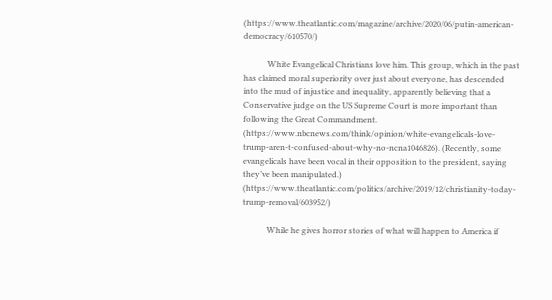(https://www.theatlantic.com/magazine/archive/2020/06/putin-american-democracy/610570/)

            White Evangelical Christians love him. This group, which in the past has claimed moral superiority over just about everyone, has descended into the mud of injustice and inequality, apparently believing that a Conservative judge on the US Supreme Court is more important than following the Great Commandment. (https://www.nbcnews.com/think/opinion/white-evangelicals-love-trump-aren-t-confused-about-why-no-ncna1046826). (Recently, some evangelicals have been vocal in their opposition to the president, saying they’ve been manipulated.) (https://www.theatlantic.com/politics/archive/2019/12/christianity-today-trump-removal/603952/)

            While he gives horror stories of what will happen to America if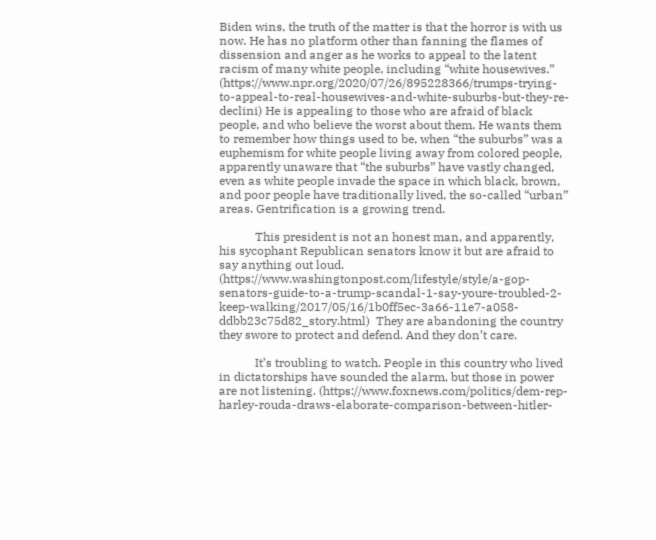Biden wins, the truth of the matter is that the horror is with us now. He has no platform other than fanning the flames of dissension and anger as he works to appeal to the latent racism of many white people, including “white housewives.” (https://www.npr.org/2020/07/26/895228366/trumps-trying-to-appeal-to-real-housewives-and-white-suburbs-but-they-re-declini) He is appealing to those who are afraid of black people, and who believe the worst about them. He wants them to remember how things used to be, when “the suburbs” was a euphemism for white people living away from colored people, apparently unaware that “the suburbs” have vastly changed, even as white people invade the space in which black, brown, and poor people have traditionally lived, the so-called “urban” areas. Gentrification is a growing trend.

            This president is not an honest man, and apparently, his sycophant Republican senators know it but are afraid to say anything out loud. (https://www.washingtonpost.com/lifestyle/style/a-gop-senators-guide-to-a-trump-scandal-1-say-youre-troubled-2-keep-walking/2017/05/16/1b0ff5ec-3a66-11e7-a058-ddbb23c75d82_story.html)  They are abandoning the country they swore to protect and defend. And they don’t care.

            It’s troubling to watch. People in this country who lived in dictatorships have sounded the alarm, but those in power are not listening. (https://www.foxnews.com/politics/dem-rep-harley-rouda-draws-elaborate-comparison-between-hitler-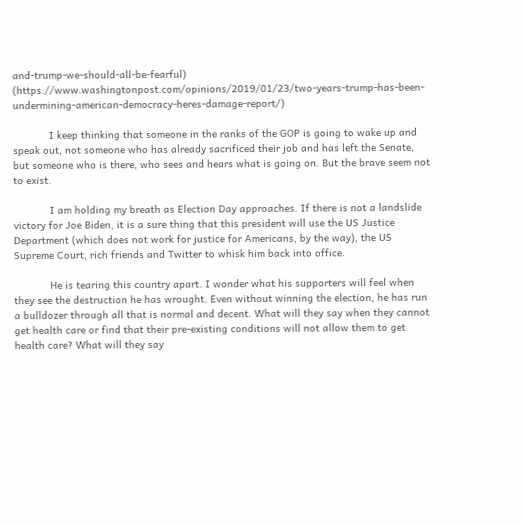and-trump-we-should-all-be-fearful) (https://www.washingtonpost.com/opinions/2019/01/23/two-years-trump-has-been-undermining-american-democracy-heres-damage-report/)

            I keep thinking that someone in the ranks of the GOP is going to wake up and speak out, not someone who has already sacrificed their job and has left the Senate, but someone who is there, who sees and hears what is going on. But the brave seem not to exist.

            I am holding my breath as Election Day approaches. If there is not a landslide victory for Joe Biden, it is a sure thing that this president will use the US Justice Department (which does not work for justice for Americans, by the way), the US Supreme Court, rich friends and Twitter to whisk him back into office.

            He is tearing this country apart. I wonder what his supporters will feel when they see the destruction he has wrought. Even without winning the election, he has run a bulldozer through all that is normal and decent. What will they say when they cannot get health care or find that their pre-existing conditions will not allow them to get health care? What will they say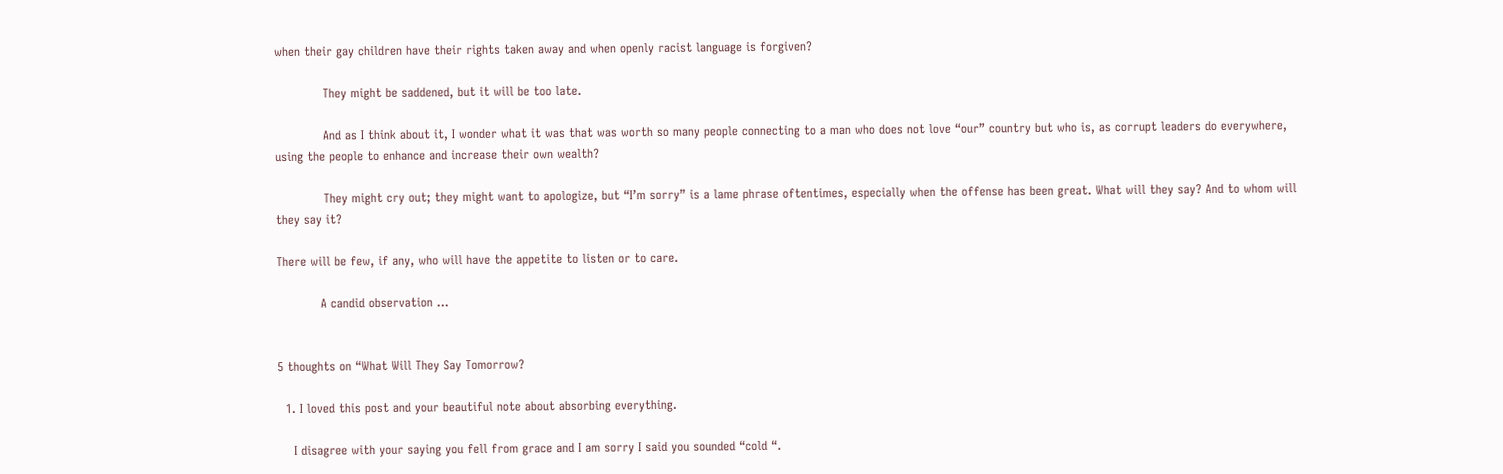when their gay children have their rights taken away and when openly racist language is forgiven?

            They might be saddened, but it will be too late.

            And as I think about it, I wonder what it was that was worth so many people connecting to a man who does not love “our” country but who is, as corrupt leaders do everywhere, using the people to enhance and increase their own wealth?

            They might cry out; they might want to apologize, but “I’m sorry” is a lame phrase oftentimes, especially when the offense has been great. What will they say? And to whom will they say it?

There will be few, if any, who will have the appetite to listen or to care.

           A candid observation …


5 thoughts on “What Will They Say Tomorrow?

  1. I loved this post and your beautiful note about absorbing everything.

    I disagree with your saying you fell from grace and I am sorry I said you sounded “cold “.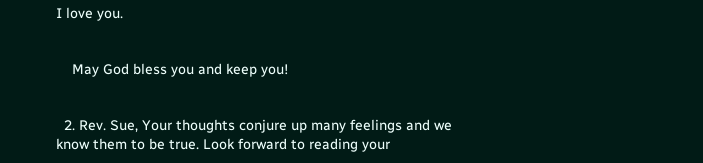I love you.


    May God bless you and keep you!


  2. Rev. Sue, Your thoughts conjure up many feelings and we know them to be true. Look forward to reading your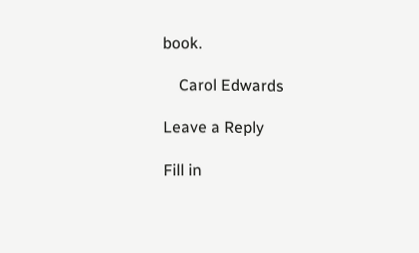book.

    Carol Edwards

Leave a Reply

Fill in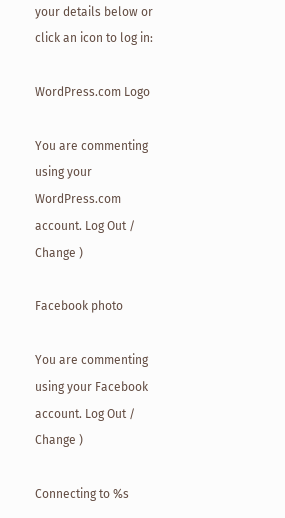your details below or click an icon to log in:

WordPress.com Logo

You are commenting using your WordPress.com account. Log Out /  Change )

Facebook photo

You are commenting using your Facebook account. Log Out /  Change )

Connecting to %s